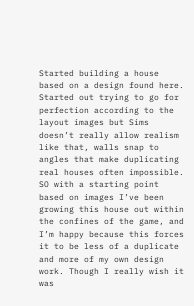Started building a house based on a design found here. Started out trying to go for perfection according to the layout images but Sims doesn’t really allow realism like that, walls snap to angles that make duplicating real houses often impossible. SO with a starting point based on images I’ve been growing this house out within the confines of the game, and I’m happy because this forces it to be less of a duplicate and more of my own design work. Though I really wish it was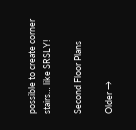possible to create corner stairs… like SRSLY!

Second Floor Plans

Older →